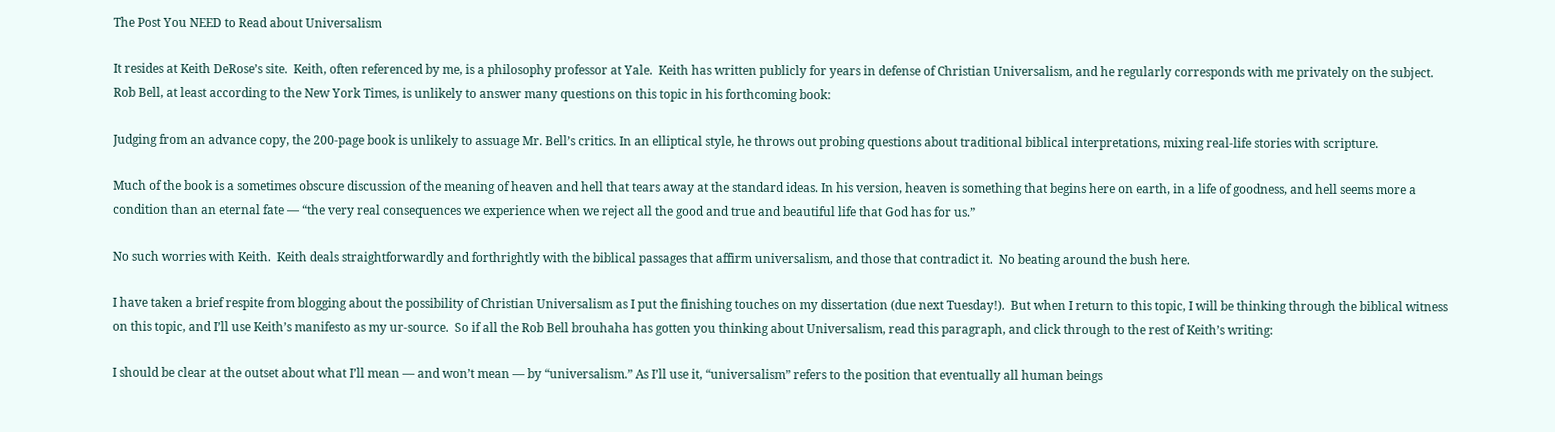The Post You NEED to Read about Universalism

It resides at Keith DeRose’s site.  Keith, often referenced by me, is a philosophy professor at Yale.  Keith has written publicly for years in defense of Christian Universalism, and he regularly corresponds with me privately on the subject.  Rob Bell, at least according to the New York Times, is unlikely to answer many questions on this topic in his forthcoming book:

Judging from an advance copy, the 200-page book is unlikely to assuage Mr. Bell’s critics. In an elliptical style, he throws out probing questions about traditional biblical interpretations, mixing real-life stories with scripture.

Much of the book is a sometimes obscure discussion of the meaning of heaven and hell that tears away at the standard ideas. In his version, heaven is something that begins here on earth, in a life of goodness, and hell seems more a condition than an eternal fate — “the very real consequences we experience when we reject all the good and true and beautiful life that God has for us.”

No such worries with Keith.  Keith deals straightforwardly and forthrightly with the biblical passages that affirm universalism, and those that contradict it.  No beating around the bush here.

I have taken a brief respite from blogging about the possibility of Christian Universalism as I put the finishing touches on my dissertation (due next Tuesday!).  But when I return to this topic, I will be thinking through the biblical witness on this topic, and I’ll use Keith’s manifesto as my ur-source.  So if all the Rob Bell brouhaha has gotten you thinking about Universalism, read this paragraph, and click through to the rest of Keith’s writing:

I should be clear at the outset about what I’ll mean — and won’t mean — by “universalism.” As I’ll use it, “universalism” refers to the position that eventually all human beings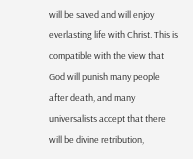will be saved and will enjoy everlasting life with Christ. This is compatible with the view that God will punish many people after death, and many universalists accept that there will be divine retribution,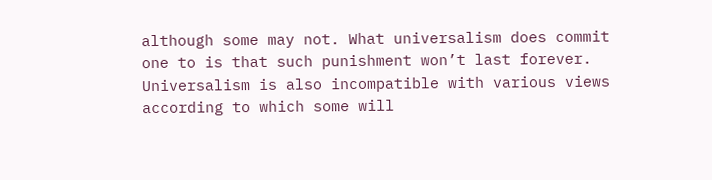although some may not. What universalism does commit one to is that such punishment won’t last forever. Universalism is also incompatible with various views according to which some will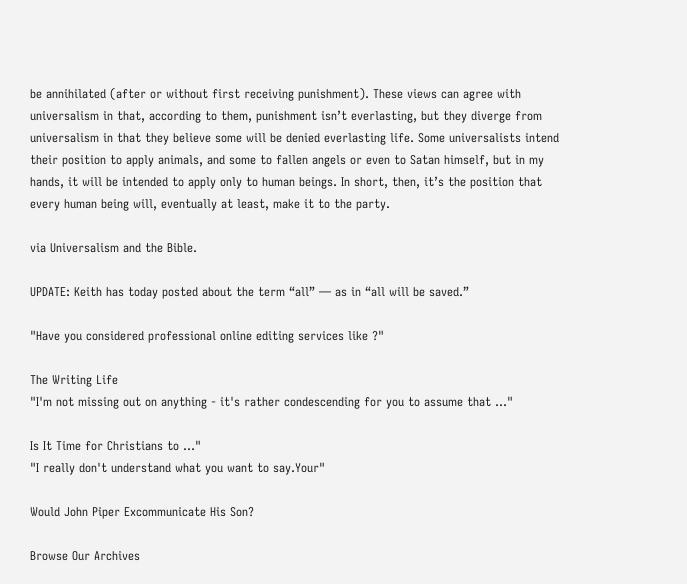be annihilated (after or without first receiving punishment). These views can agree with universalism in that, according to them, punishment isn’t everlasting, but they diverge from universalism in that they believe some will be denied everlasting life. Some universalists intend their position to apply animals, and some to fallen angels or even to Satan himself, but in my hands, it will be intended to apply only to human beings. In short, then, it’s the position that every human being will, eventually at least, make it to the party.

via Universalism and the Bible.

UPDATE: Keith has today posted about the term “all” — as in “all will be saved.”

"Have you considered professional online editing services like ?"

The Writing Life
"I'm not missing out on anything - it's rather condescending for you to assume that ..."

Is It Time for Christians to ..."
"I really don't understand what you want to say.Your"

Would John Piper Excommunicate His Son?

Browse Our Archives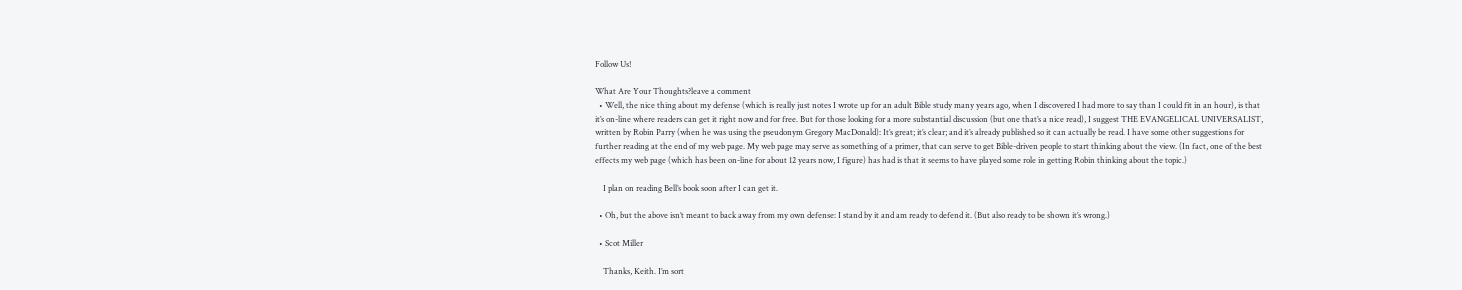Follow Us!

What Are Your Thoughts?leave a comment
  • Well, the nice thing about my defense (which is really just notes I wrote up for an adult Bible study many years ago, when I discovered I had more to say than I could fit in an hour), is that it’s on-line where readers can get it right now and for free. But for those looking for a more substantial discussion (but one that’s a nice read), I suggest THE EVANGELICAL UNIVERSALIST, written by Robin Parry (when he was using the pseudonym Gregory MacDonald): It’s great; it’s clear; and it’s already published so it can actually be read. I have some other suggestions for further reading at the end of my web page. My web page may serve as something of a primer, that can serve to get Bible-driven people to start thinking about the view. (In fact, one of the best effects my web page (which has been on-line for about 12 years now, I figure) has had is that it seems to have played some role in getting Robin thinking about the topic.)

    I plan on reading Bell’s book soon after I can get it.

  • Oh, but the above isn’t meant to back away from my own defense: I stand by it and am ready to defend it. (But also ready to be shown it’s wrong.)

  • Scot Miller

    Thanks, Keith. I’m sort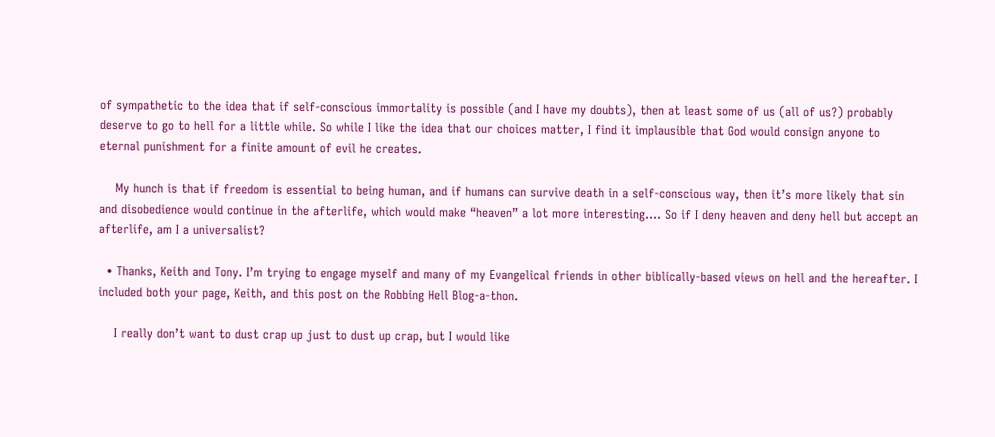of sympathetic to the idea that if self-conscious immortality is possible (and I have my doubts), then at least some of us (all of us?) probably deserve to go to hell for a little while. So while I like the idea that our choices matter, I find it implausible that God would consign anyone to eternal punishment for a finite amount of evil he creates.

    My hunch is that if freedom is essential to being human, and if humans can survive death in a self-conscious way, then it’s more likely that sin and disobedience would continue in the afterlife, which would make “heaven” a lot more interesting…. So if I deny heaven and deny hell but accept an afterlife, am I a universalist?

  • Thanks, Keith and Tony. I’m trying to engage myself and many of my Evangelical friends in other biblically-based views on hell and the hereafter. I included both your page, Keith, and this post on the Robbing Hell Blog-a-thon.

    I really don’t want to dust crap up just to dust up crap, but I would like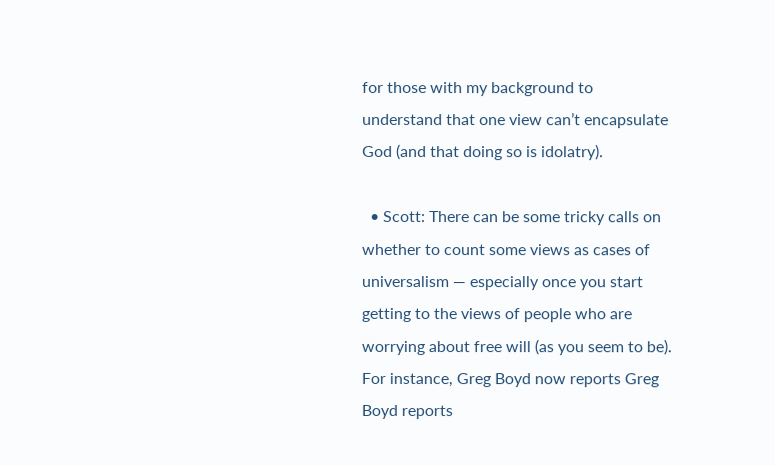for those with my background to understand that one view can’t encapsulate God (and that doing so is idolatry).

  • Scott: There can be some tricky calls on whether to count some views as cases of universalism — especially once you start getting to the views of people who are worrying about free will (as you seem to be). For instance, Greg Boyd now reports Greg Boyd reports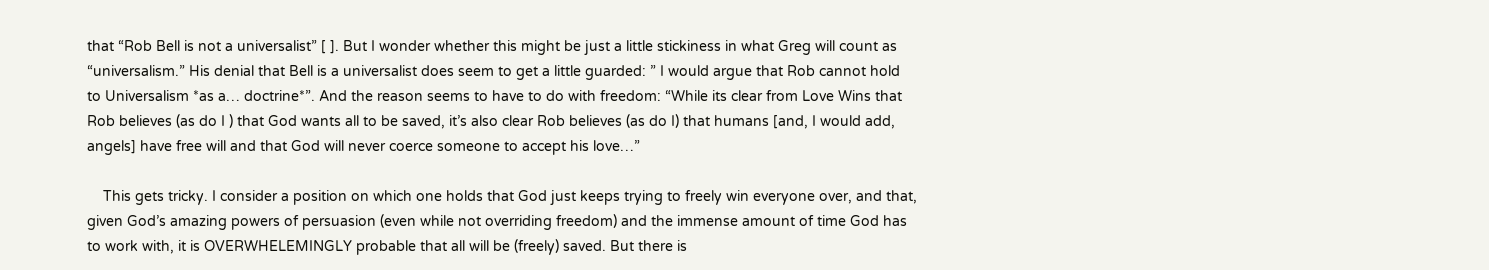that “Rob Bell is not a universalist” [ ]. But I wonder whether this might be just a little stickiness in what Greg will count as “universalism.” His denial that Bell is a universalist does seem to get a little guarded: ” I would argue that Rob cannot hold to Universalism *as a… doctrine*”. And the reason seems to have to do with freedom: “While its clear from Love Wins that Rob believes (as do I ) that God wants all to be saved, it’s also clear Rob believes (as do I) that humans [and, I would add, angels] have free will and that God will never coerce someone to accept his love…”

    This gets tricky. I consider a position on which one holds that God just keeps trying to freely win everyone over, and that, given God’s amazing powers of persuasion (even while not overriding freedom) and the immense amount of time God has to work with, it is OVERWHELEMINGLY probable that all will be (freely) saved. But there is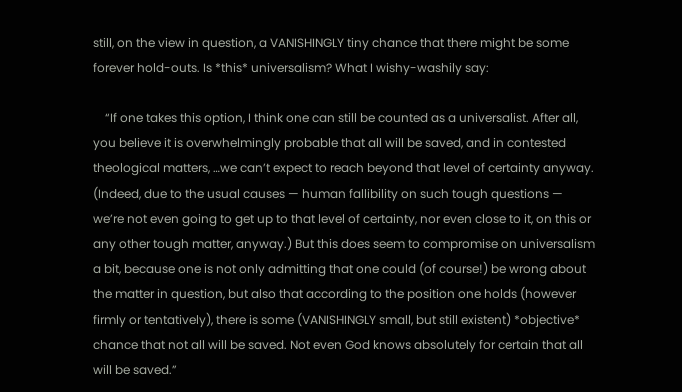still, on the view in question, a VANISHINGLY tiny chance that there might be some forever hold-outs. Is *this* universalism? What I wishy-washily say:

    “If one takes this option, I think one can still be counted as a universalist. After all, you believe it is overwhelmingly probable that all will be saved, and in contested theological matters, …we can’t expect to reach beyond that level of certainty anyway. (Indeed, due to the usual causes — human fallibility on such tough questions — we’re not even going to get up to that level of certainty, nor even close to it, on this or any other tough matter, anyway.) But this does seem to compromise on universalism a bit, because one is not only admitting that one could (of course!) be wrong about the matter in question, but also that according to the position one holds (however firmly or tentatively), there is some (VANISHINGLY small, but still existent) *objective* chance that not all will be saved. Not even God knows absolutely for certain that all will be saved.”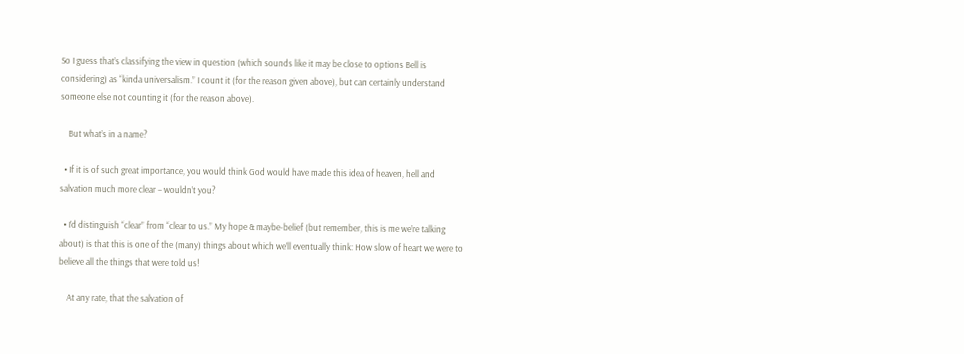So I guess that’s classifying the view in question (which sounds like it may be close to options Bell is considering) as “kinda universalism.” I count it (for the reason given above), but can certainly understand someone else not counting it (for the reason above).

    But what’s in a name?

  • If it is of such great importance, you would think God would have made this idea of heaven, hell and salvation much more clear – wouldn’t you?

  • I’d distinguish “clear” from “clear to us.” My hope & maybe-belief (but remember, this is me we’re talking about) is that this is one of the (many) things about which we’ll eventually think: How slow of heart we were to believe all the things that were told us!

    At any rate, that the salvation of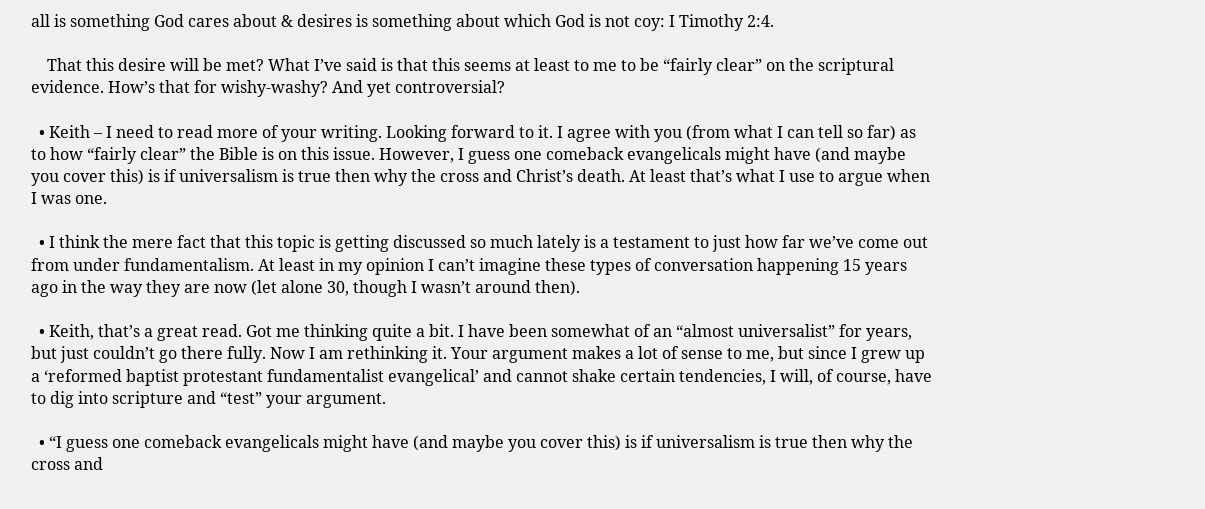all is something God cares about & desires is something about which God is not coy: I Timothy 2:4.

    That this desire will be met? What I’ve said is that this seems at least to me to be “fairly clear” on the scriptural evidence. How’s that for wishy-washy? And yet controversial?

  • Keith – I need to read more of your writing. Looking forward to it. I agree with you (from what I can tell so far) as to how “fairly clear” the Bible is on this issue. However, I guess one comeback evangelicals might have (and maybe you cover this) is if universalism is true then why the cross and Christ’s death. At least that’s what I use to argue when I was one.

  • I think the mere fact that this topic is getting discussed so much lately is a testament to just how far we’ve come out from under fundamentalism. At least in my opinion I can’t imagine these types of conversation happening 15 years ago in the way they are now (let alone 30, though I wasn’t around then).

  • Keith, that’s a great read. Got me thinking quite a bit. I have been somewhat of an “almost universalist” for years, but just couldn’t go there fully. Now I am rethinking it. Your argument makes a lot of sense to me, but since I grew up a ‘reformed baptist protestant fundamentalist evangelical’ and cannot shake certain tendencies, I will, of course, have to dig into scripture and “test” your argument.

  • “I guess one comeback evangelicals might have (and maybe you cover this) is if universalism is true then why the cross and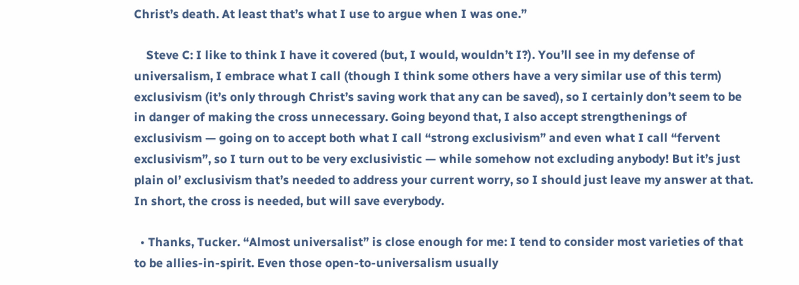Christ’s death. At least that’s what I use to argue when I was one.”

    Steve C: I like to think I have it covered (but, I would, wouldn’t I?). You’ll see in my defense of universalism, I embrace what I call (though I think some others have a very similar use of this term) exclusivism (it’s only through Christ’s saving work that any can be saved), so I certainly don’t seem to be in danger of making the cross unnecessary. Going beyond that, I also accept strengthenings of exclusivism — going on to accept both what I call “strong exclusivism” and even what I call “fervent exclusivism”, so I turn out to be very exclusivistic — while somehow not excluding anybody! But it’s just plain ol’ exclusivism that’s needed to address your current worry, so I should just leave my answer at that. In short, the cross is needed, but will save everybody.

  • Thanks, Tucker. “Almost universalist” is close enough for me: I tend to consider most varieties of that to be allies-in-spirit. Even those open-to-universalism usually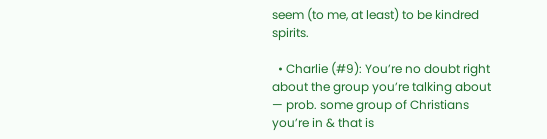seem (to me, at least) to be kindred spirits.

  • Charlie (#9): You’re no doubt right about the group you’re talking about — prob. some group of Christians you’re in & that is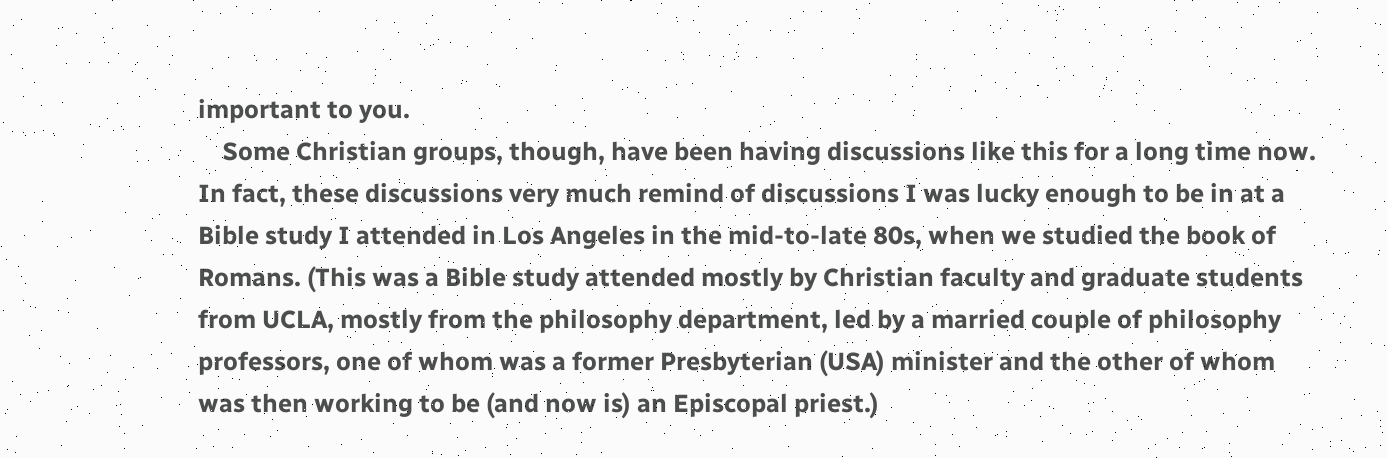important to you.
    Some Christian groups, though, have been having discussions like this for a long time now. In fact, these discussions very much remind of discussions I was lucky enough to be in at a Bible study I attended in Los Angeles in the mid-to-late 80s, when we studied the book of Romans. (This was a Bible study attended mostly by Christian faculty and graduate students from UCLA, mostly from the philosophy department, led by a married couple of philosophy professors, one of whom was a former Presbyterian (USA) minister and the other of whom was then working to be (and now is) an Episcopal priest.)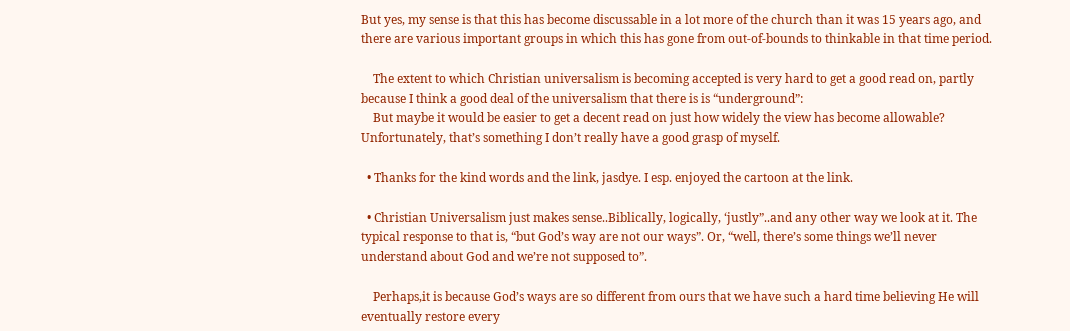But yes, my sense is that this has become discussable in a lot more of the church than it was 15 years ago, and there are various important groups in which this has gone from out-of-bounds to thinkable in that time period.

    The extent to which Christian universalism is becoming accepted is very hard to get a good read on, partly because I think a good deal of the universalism that there is is “underground”:
    But maybe it would be easier to get a decent read on just how widely the view has become allowable? Unfortunately, that’s something I don’t really have a good grasp of myself.

  • Thanks for the kind words and the link, jasdye. I esp. enjoyed the cartoon at the link.

  • Christian Universalism just makes sense..Biblically, logically, ‘justly”..and any other way we look at it. The typical response to that is, “but God’s way are not our ways”. Or, “well, there’s some things we’ll never understand about God and we’re not supposed to”.

    Perhaps,it is because God’s ways are so different from ours that we have such a hard time believing He will eventually restore every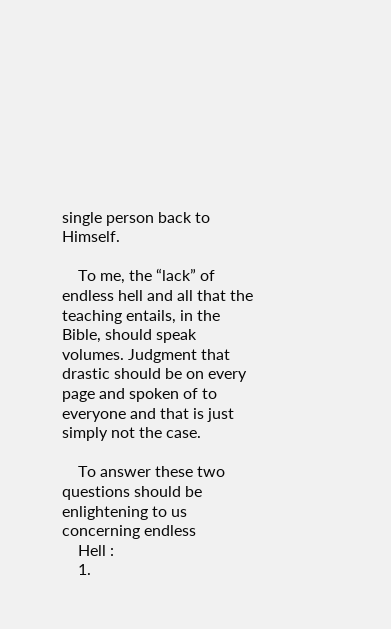single person back to Himself.

    To me, the “lack” of endless hell and all that the teaching entails, in the Bible, should speak volumes. Judgment that drastic should be on every page and spoken of to everyone and that is just simply not the case.

    To answer these two questions should be enlightening to us concerning endless
    Hell :
    1.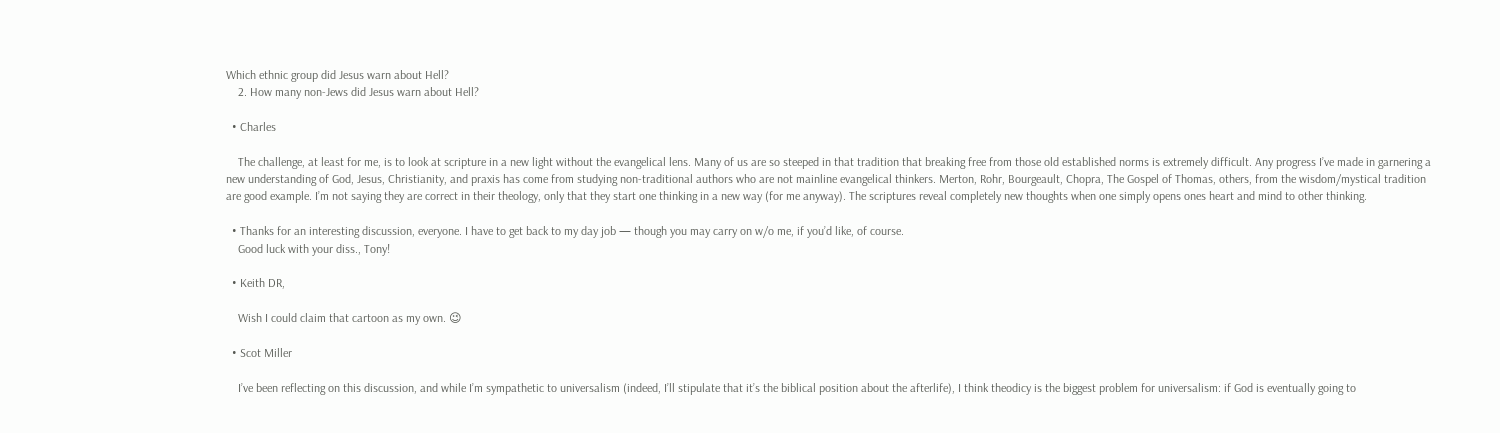Which ethnic group did Jesus warn about Hell?
    2. How many non-Jews did Jesus warn about Hell?

  • Charles

    The challenge, at least for me, is to look at scripture in a new light without the evangelical lens. Many of us are so steeped in that tradition that breaking free from those old established norms is extremely difficult. Any progress I’ve made in garnering a new understanding of God, Jesus, Christianity, and praxis has come from studying non-traditional authors who are not mainline evangelical thinkers. Merton, Rohr, Bourgeault, Chopra, The Gospel of Thomas, others, from the wisdom/mystical tradition are good example. I’m not saying they are correct in their theology, only that they start one thinking in a new way (for me anyway). The scriptures reveal completely new thoughts when one simply opens ones heart and mind to other thinking.

  • Thanks for an interesting discussion, everyone. I have to get back to my day job — though you may carry on w/o me, if you’d like, of course.
    Good luck with your diss., Tony!

  • Keith DR,

    Wish I could claim that cartoon as my own. 😉

  • Scot Miller

    I’ve been reflecting on this discussion, and while I’m sympathetic to universalism (indeed, I’ll stipulate that it’s the biblical position about the afterlife), I think theodicy is the biggest problem for universalism: if God is eventually going to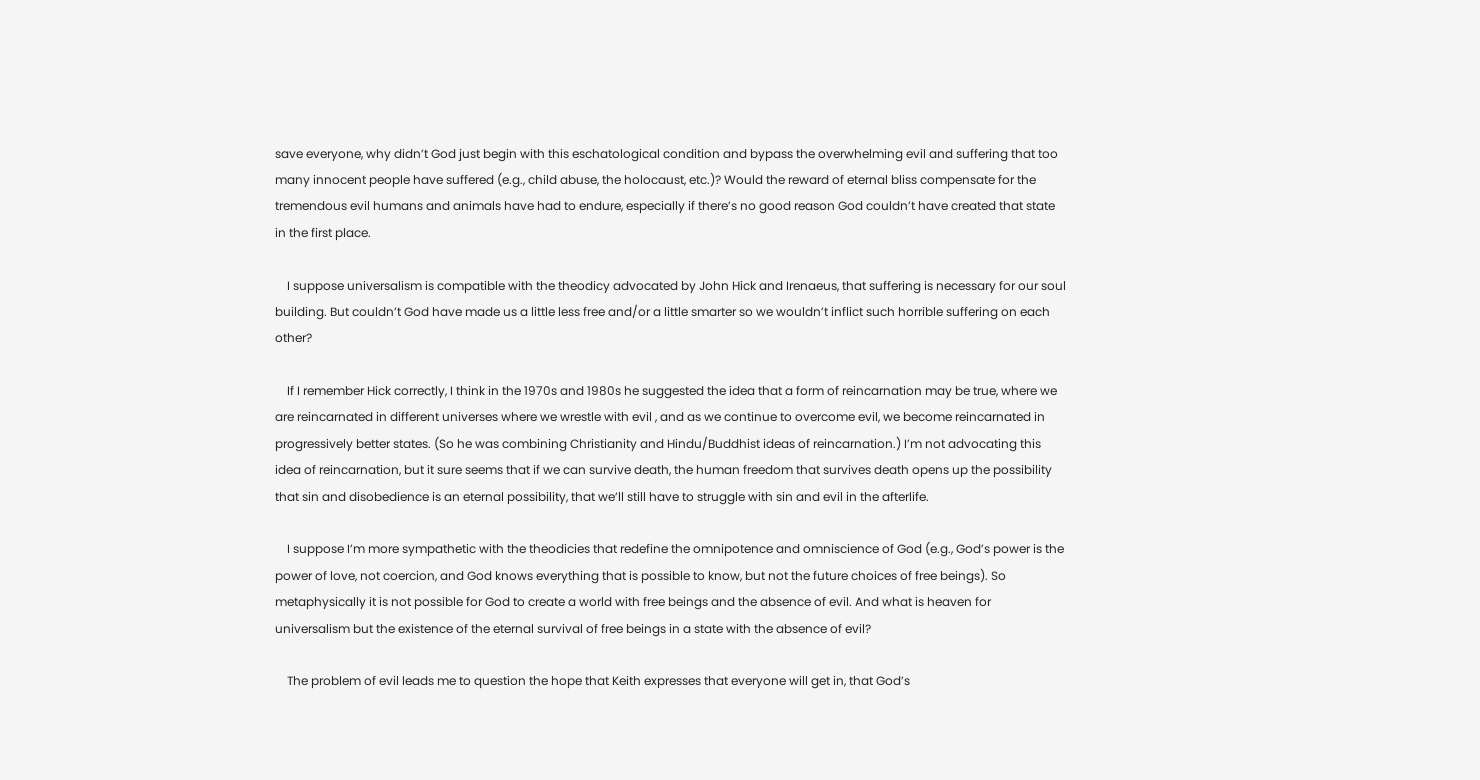save everyone, why didn’t God just begin with this eschatological condition and bypass the overwhelming evil and suffering that too many innocent people have suffered (e.g., child abuse, the holocaust, etc.)? Would the reward of eternal bliss compensate for the tremendous evil humans and animals have had to endure, especially if there’s no good reason God couldn’t have created that state in the first place.

    I suppose universalism is compatible with the theodicy advocated by John Hick and Irenaeus, that suffering is necessary for our soul building. But couldn’t God have made us a little less free and/or a little smarter so we wouldn’t inflict such horrible suffering on each other?

    If I remember Hick correctly, I think in the 1970s and 1980s he suggested the idea that a form of reincarnation may be true, where we are reincarnated in different universes where we wrestle with evil , and as we continue to overcome evil, we become reincarnated in progressively better states. (So he was combining Christianity and Hindu/Buddhist ideas of reincarnation.) I’m not advocating this idea of reincarnation, but it sure seems that if we can survive death, the human freedom that survives death opens up the possibility that sin and disobedience is an eternal possibility, that we’ll still have to struggle with sin and evil in the afterlife.

    I suppose I’m more sympathetic with the theodicies that redefine the omnipotence and omniscience of God (e.g., God’s power is the power of love, not coercion, and God knows everything that is possible to know, but not the future choices of free beings). So metaphysically it is not possible for God to create a world with free beings and the absence of evil. And what is heaven for universalism but the existence of the eternal survival of free beings in a state with the absence of evil?

    The problem of evil leads me to question the hope that Keith expresses that everyone will get in, that God’s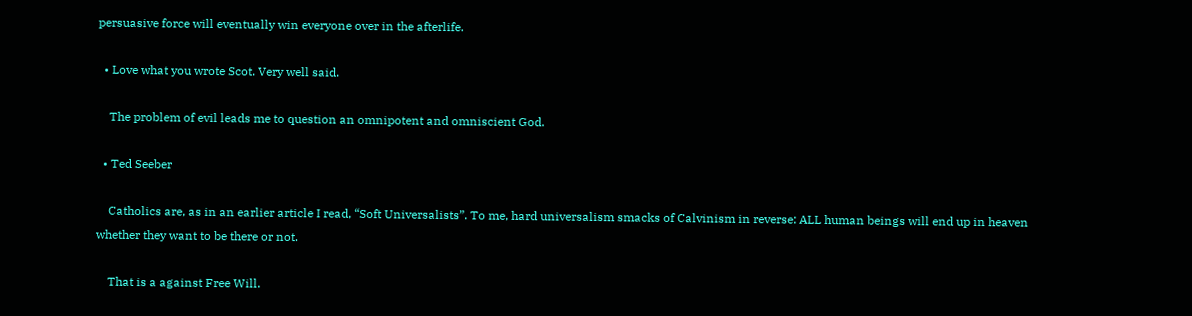persuasive force will eventually win everyone over in the afterlife.

  • Love what you wrote Scot. Very well said.

    The problem of evil leads me to question an omnipotent and omniscient God.

  • Ted Seeber

    Catholics are, as in an earlier article I read, “Soft Universalists”. To me, hard universalism smacks of Calvinism in reverse: ALL human beings will end up in heaven whether they want to be there or not.

    That is a against Free Will.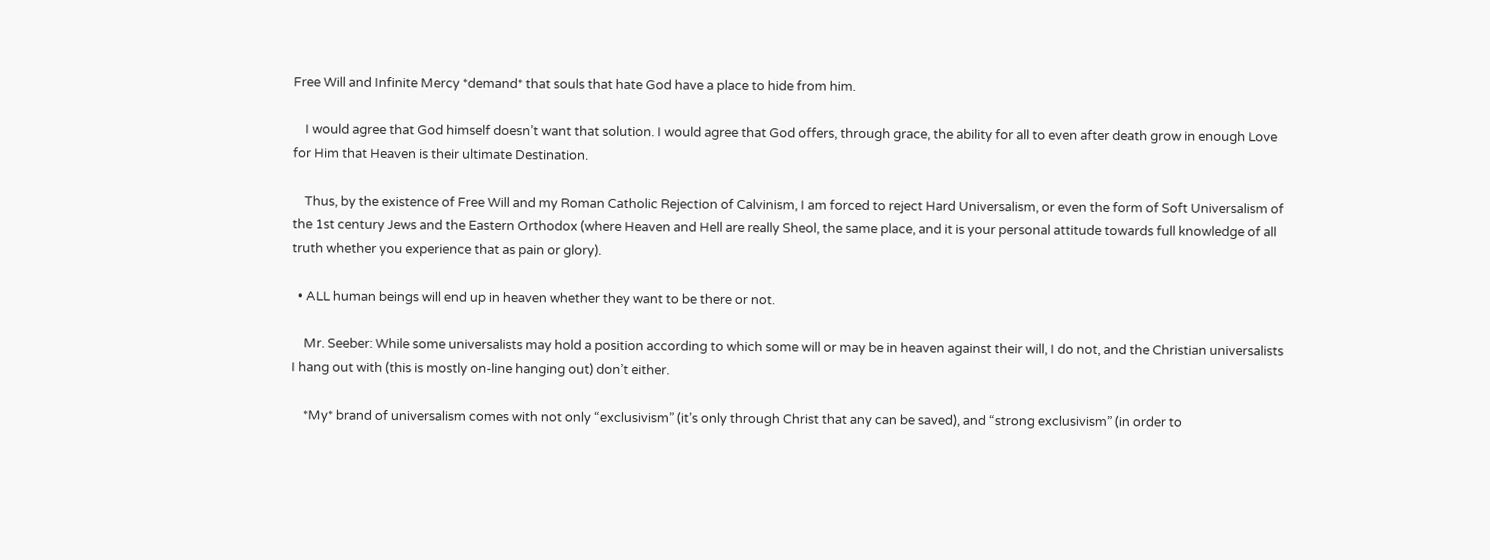Free Will and Infinite Mercy *demand* that souls that hate God have a place to hide from him.

    I would agree that God himself doesn’t want that solution. I would agree that God offers, through grace, the ability for all to even after death grow in enough Love for Him that Heaven is their ultimate Destination.

    Thus, by the existence of Free Will and my Roman Catholic Rejection of Calvinism, I am forced to reject Hard Universalism, or even the form of Soft Universalism of the 1st century Jews and the Eastern Orthodox (where Heaven and Hell are really Sheol, the same place, and it is your personal attitude towards full knowledge of all truth whether you experience that as pain or glory).

  • ALL human beings will end up in heaven whether they want to be there or not.

    Mr. Seeber: While some universalists may hold a position according to which some will or may be in heaven against their will, I do not, and the Christian universalists I hang out with (this is mostly on-line hanging out) don’t either.

    *My* brand of universalism comes with not only “exclusivism” (it’s only through Christ that any can be saved), and “strong exclusivism” (in order to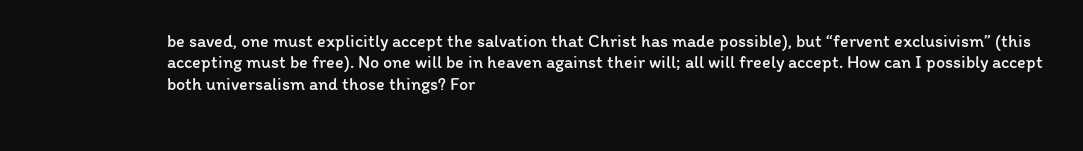be saved, one must explicitly accept the salvation that Christ has made possible), but “fervent exclusivism” (this accepting must be free). No one will be in heaven against their will; all will freely accept. How can I possibly accept both universalism and those things? For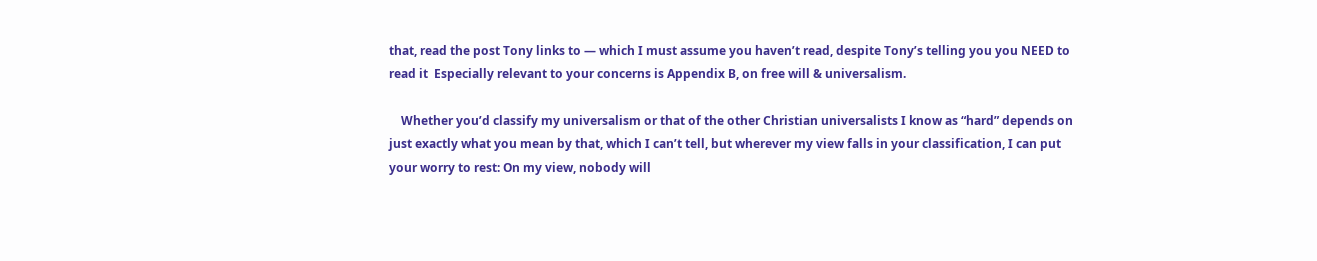that, read the post Tony links to — which I must assume you haven’t read, despite Tony’s telling you you NEED to read it  Especially relevant to your concerns is Appendix B, on free will & universalism.

    Whether you’d classify my universalism or that of the other Christian universalists I know as “hard” depends on just exactly what you mean by that, which I can’t tell, but wherever my view falls in your classification, I can put your worry to rest: On my view, nobody will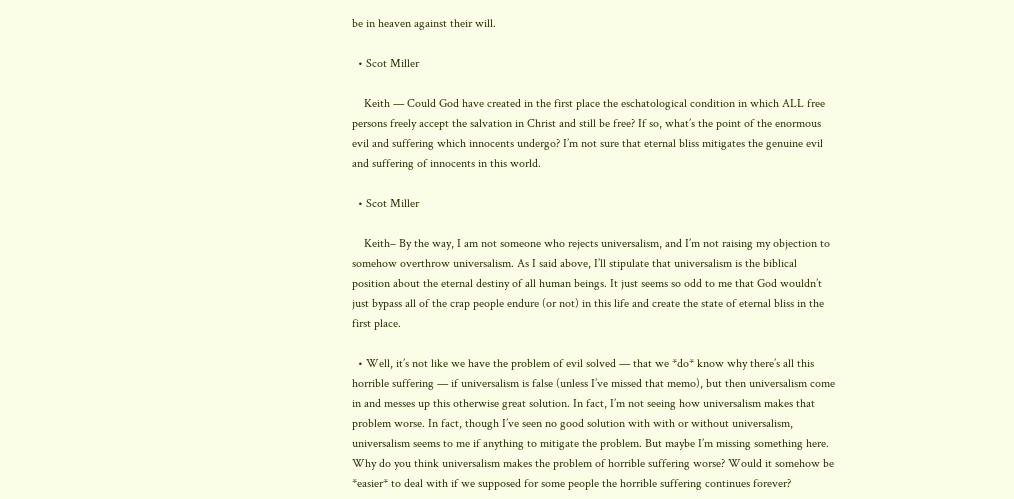be in heaven against their will.

  • Scot Miller

    Keith — Could God have created in the first place the eschatological condition in which ALL free persons freely accept the salvation in Christ and still be free? If so, what’s the point of the enormous evil and suffering which innocents undergo? I’m not sure that eternal bliss mitigates the genuine evil and suffering of innocents in this world.

  • Scot Miller

    Keith– By the way, I am not someone who rejects universalism, and I’m not raising my objection to somehow overthrow universalism. As I said above, I’ll stipulate that universalism is the biblical position about the eternal destiny of all human beings. It just seems so odd to me that God wouldn’t just bypass all of the crap people endure (or not) in this life and create the state of eternal bliss in the first place.

  • Well, it’s not like we have the problem of evil solved — that we *do* know why there’s all this horrible suffering — if universalism is false (unless I’ve missed that memo), but then universalism come in and messes up this otherwise great solution. In fact, I’m not seeing how universalism makes that problem worse. In fact, though I’ve seen no good solution with with or without universalism, universalism seems to me if anything to mitigate the problem. But maybe I’m missing something here. Why do you think universalism makes the problem of horrible suffering worse? Would it somehow be *easier* to deal with if we supposed for some people the horrible suffering continues forever?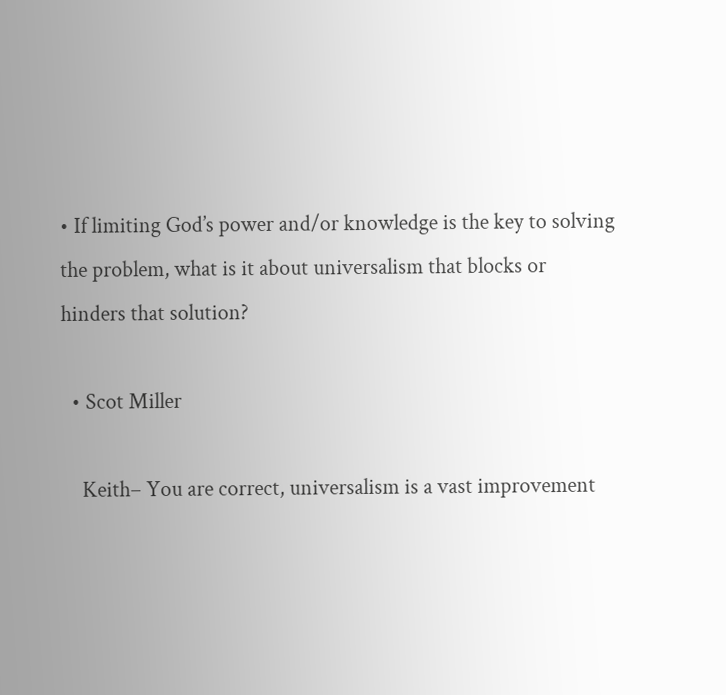• If limiting God’s power and/or knowledge is the key to solving the problem, what is it about universalism that blocks or hinders that solution?

  • Scot Miller

    Keith– You are correct, universalism is a vast improvement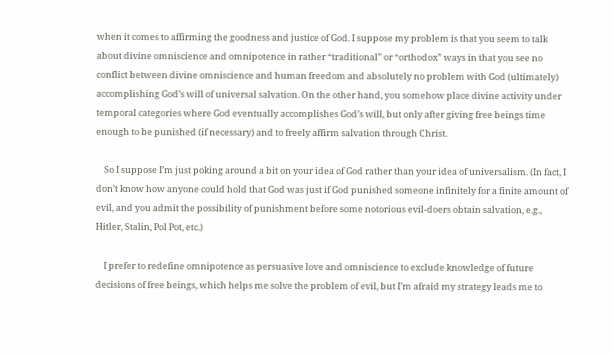when it comes to affirming the goodness and justice of God. I suppose my problem is that you seem to talk about divine omniscience and omnipotence in rather “traditional” or “orthodox” ways in that you see no conflict between divine omniscience and human freedom and absolutely no problem with God (ultimately) accomplishing God’s will of universal salvation. On the other hand, you somehow place divine activity under temporal categories where God eventually accomplishes God’s will, but only after giving free beings time enough to be punished (if necessary) and to freely affirm salvation through Christ.

    So I suppose I’m just poking around a bit on your idea of God rather than your idea of universalism. (In fact, I don’t know how anyone could hold that God was just if God punished someone infinitely for a finite amount of evil, and you admit the possibility of punishment before some notorious evil-doers obtain salvation, e.g., Hitler, Stalin, Pol Pot, etc.)

    I prefer to redefine omnipotence as persuasive love and omniscience to exclude knowledge of future decisions of free beings, which helps me solve the problem of evil, but I’m afraid my strategy leads me to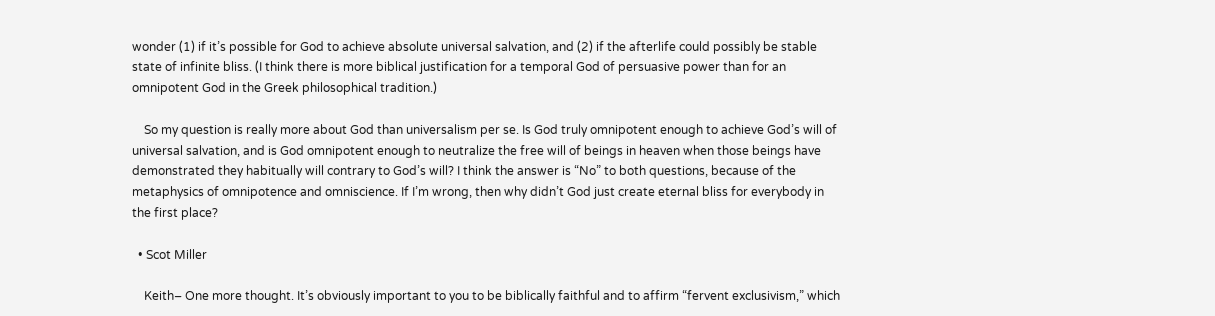wonder (1) if it’s possible for God to achieve absolute universal salvation, and (2) if the afterlife could possibly be stable state of infinite bliss. (I think there is more biblical justification for a temporal God of persuasive power than for an omnipotent God in the Greek philosophical tradition.)

    So my question is really more about God than universalism per se. Is God truly omnipotent enough to achieve God’s will of universal salvation, and is God omnipotent enough to neutralize the free will of beings in heaven when those beings have demonstrated they habitually will contrary to God’s will? I think the answer is “No” to both questions, because of the metaphysics of omnipotence and omniscience. If I’m wrong, then why didn’t God just create eternal bliss for everybody in the first place?

  • Scot Miller

    Keith– One more thought. It’s obviously important to you to be biblically faithful and to affirm “fervent exclusivism,” which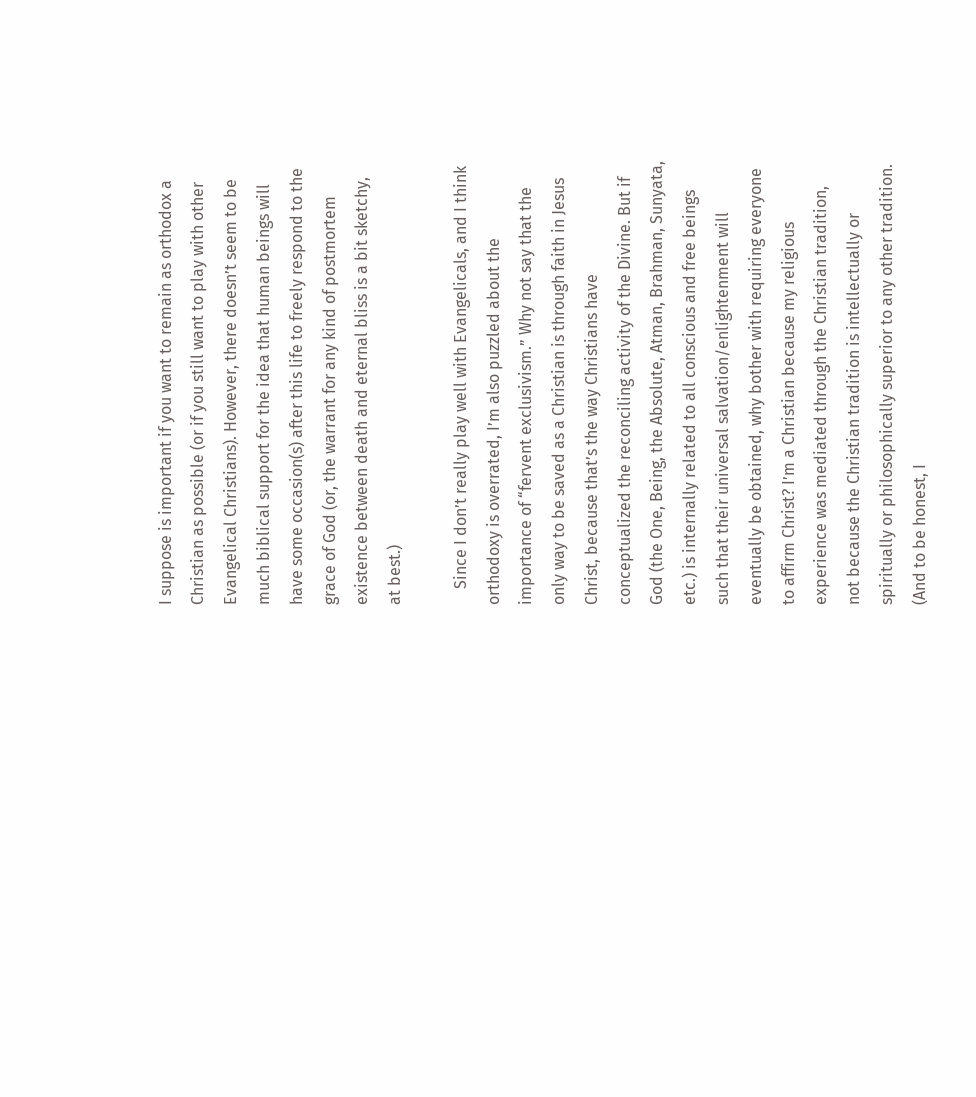I suppose is important if you want to remain as orthodox a Christian as possible (or if you still want to play with other Evangelical Christians). However, there doesn’t seem to be much biblical support for the idea that human beings will have some occasion(s) after this life to freely respond to the grace of God (or, the warrant for any kind of postmortem existence between death and eternal bliss is a bit sketchy, at best.)

    Since I don’t really play well with Evangelicals, and I think orthodoxy is overrated, I’m also puzzled about the importance of “fervent exclusivism.” Why not say that the only way to be saved as a Christian is through faith in Jesus Christ, because that’s the way Christians have conceptualized the reconciling activity of the Divine. But if God (the One, Being, the Absolute, Atman, Brahman, Sunyata, etc.) is internally related to all conscious and free beings such that their universal salvation/enlightenment will eventually be obtained, why bother with requiring everyone to affirm Christ? I’m a Christian because my religious experience was mediated through the Christian tradition, not because the Christian tradition is intellectually or spiritually or philosophically superior to any other tradition. (And to be honest, I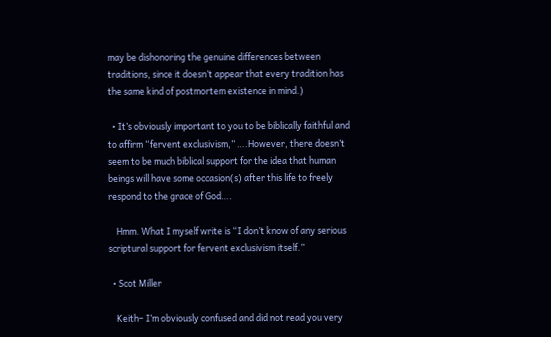may be dishonoring the genuine differences between traditions, since it doesn’t appear that every tradition has the same kind of postmortem existence in mind.)

  • It’s obviously important to you to be biblically faithful and to affirm “fervent exclusivism,” ….However, there doesn’t seem to be much biblical support for the idea that human beings will have some occasion(s) after this life to freely respond to the grace of God….

    Hmm. What I myself write is “I don’t know of any serious scriptural support for fervent exclusivism itself.”

  • Scot Miller

    Keith– I’m obviously confused and did not read you very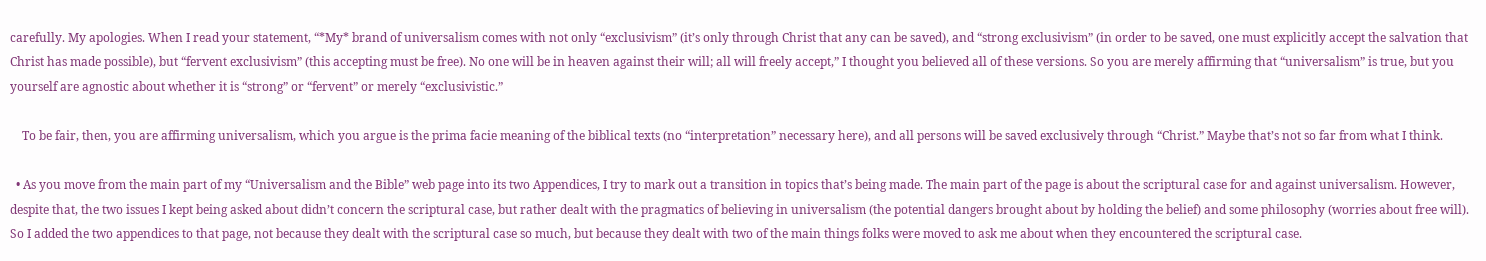carefully. My apologies. When I read your statement, “*My* brand of universalism comes with not only “exclusivism” (it’s only through Christ that any can be saved), and “strong exclusivism” (in order to be saved, one must explicitly accept the salvation that Christ has made possible), but “fervent exclusivism” (this accepting must be free). No one will be in heaven against their will; all will freely accept,” I thought you believed all of these versions. So you are merely affirming that “universalism” is true, but you yourself are agnostic about whether it is “strong” or “fervent” or merely “exclusivistic.”

    To be fair, then, you are affirming universalism, which you argue is the prima facie meaning of the biblical texts (no “interpretation” necessary here), and all persons will be saved exclusively through “Christ.” Maybe that’s not so far from what I think.

  • As you move from the main part of my “Universalism and the Bible” web page into its two Appendices, I try to mark out a transition in topics that’s being made. The main part of the page is about the scriptural case for and against universalism. However, despite that, the two issues I kept being asked about didn’t concern the scriptural case, but rather dealt with the pragmatics of believing in universalism (the potential dangers brought about by holding the belief) and some philosophy (worries about free will). So I added the two appendices to that page, not because they dealt with the scriptural case so much, but because they dealt with two of the main things folks were moved to ask me about when they encountered the scriptural case.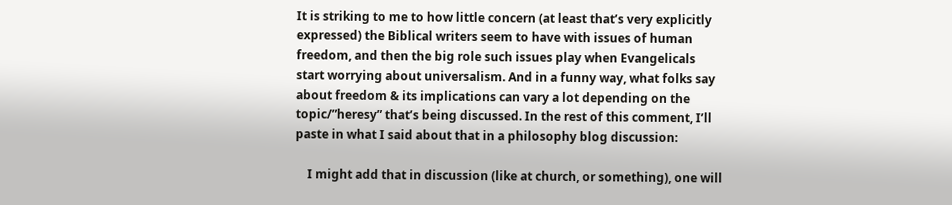It is striking to me to how little concern (at least that’s very explicitly expressed) the Biblical writers seem to have with issues of human freedom, and then the big role such issues play when Evangelicals start worrying about universalism. And in a funny way, what folks say about freedom & its implications can vary a lot depending on the topic/”heresy” that’s being discussed. In the rest of this comment, I’ll paste in what I said about that in a philosophy blog discussion:

    I might add that in discussion (like at church, or something), one will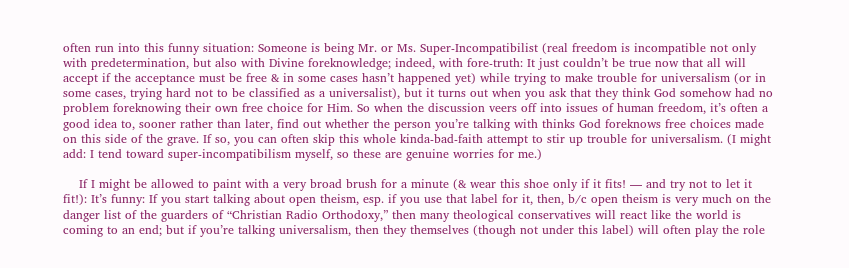often run into this funny situation: Someone is being Mr. or Ms. Super-Incompatibilist (real freedom is incompatible not only with predetermination, but also with Divine foreknowledge; indeed, with fore-truth: It just couldn’t be true now that all will accept if the acceptance must be free & in some cases hasn’t happened yet) while trying to make trouble for universalism (or in some cases, trying hard not to be classified as a universalist), but it turns out when you ask that they think God somehow had no problem foreknowing their own free choice for Him. So when the discussion veers off into issues of human freedom, it’s often a good idea to, sooner rather than later, find out whether the person you’re talking with thinks God foreknows free choices made on this side of the grave. If so, you can often skip this whole kinda-bad-faith attempt to stir up trouble for universalism. (I might add: I tend toward super-incompatibilism myself, so these are genuine worries for me.)

    If I might be allowed to paint with a very broad brush for a minute (& wear this shoe only if it fits! — and try not to let it fit!): It’s funny: If you start talking about open theism, esp. if you use that label for it, then, b/c open theism is very much on the danger list of the guarders of “Christian Radio Orthodoxy,” then many theological conservatives will react like the world is coming to an end; but if you’re talking universalism, then they themselves (though not under this label) will often play the role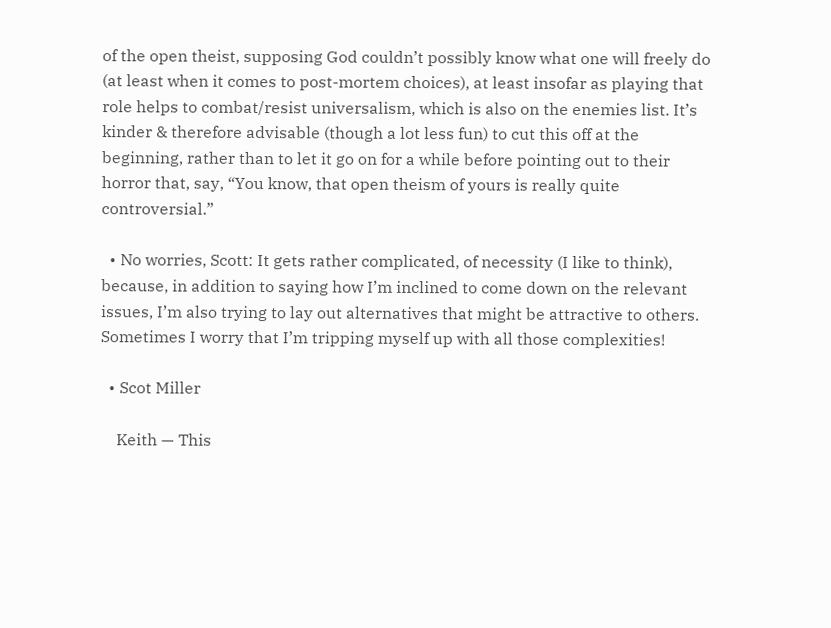of the open theist, supposing God couldn’t possibly know what one will freely do (at least when it comes to post-mortem choices), at least insofar as playing that role helps to combat/resist universalism, which is also on the enemies list. It’s kinder & therefore advisable (though a lot less fun) to cut this off at the beginning, rather than to let it go on for a while before pointing out to their horror that, say, “You know, that open theism of yours is really quite controversial.”

  • No worries, Scott: It gets rather complicated, of necessity (I like to think), because, in addition to saying how I’m inclined to come down on the relevant issues, I’m also trying to lay out alternatives that might be attractive to others. Sometimes I worry that I’m tripping myself up with all those complexities!

  • Scot Miller

    Keith — This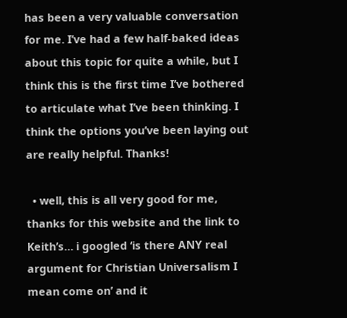has been a very valuable conversation for me. I’ve had a few half-baked ideas about this topic for quite a while, but I think this is the first time I’ve bothered to articulate what I’ve been thinking. I think the options you’ve been laying out are really helpful. Thanks!

  • well, this is all very good for me, thanks for this website and the link to Keith’s… i googled ‘is there ANY real argument for Christian Universalism I mean come on’ and it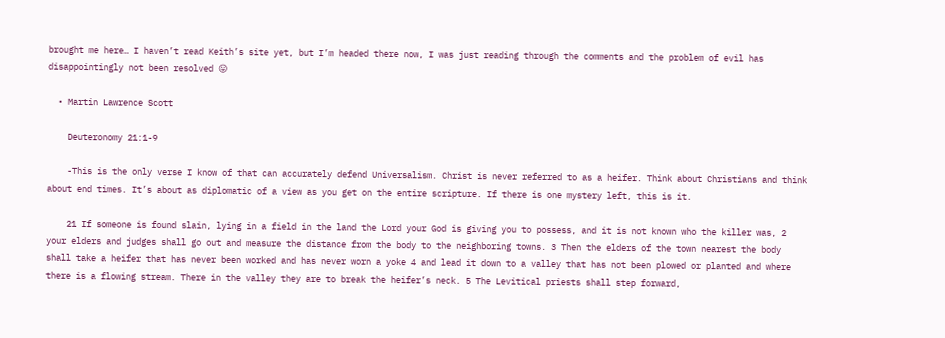brought me here… I haven’t read Keith’s site yet, but I’m headed there now, I was just reading through the comments and the problem of evil has disappointingly not been resolved 😛

  • Martin Lawrence Scott

    Deuteronomy 21:1-9

    -This is the only verse I know of that can accurately defend Universalism. Christ is never referred to as a heifer. Think about Christians and think about end times. It’s about as diplomatic of a view as you get on the entire scripture. If there is one mystery left, this is it.

    21 If someone is found slain, lying in a field in the land the Lord your God is giving you to possess, and it is not known who the killer was, 2 your elders and judges shall go out and measure the distance from the body to the neighboring towns. 3 Then the elders of the town nearest the body shall take a heifer that has never been worked and has never worn a yoke 4 and lead it down to a valley that has not been plowed or planted and where there is a flowing stream. There in the valley they are to break the heifer’s neck. 5 The Levitical priests shall step forward,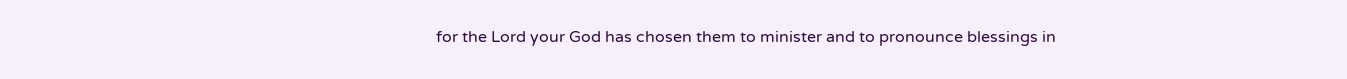for the Lord your God has chosen them to minister and to pronounce blessings in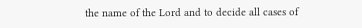the name of the Lord and to decide all cases of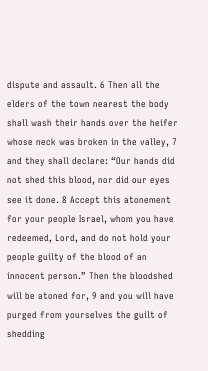dispute and assault. 6 Then all the elders of the town nearest the body shall wash their hands over the heifer whose neck was broken in the valley, 7 and they shall declare: “Our hands did not shed this blood, nor did our eyes see it done. 8 Accept this atonement for your people Israel, whom you have redeemed, Lord, and do not hold your people guilty of the blood of an innocent person.” Then the bloodshed will be atoned for, 9 and you will have purged from yourselves the guilt of shedding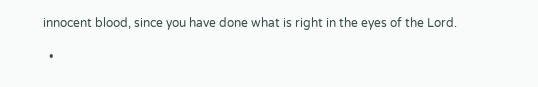innocent blood, since you have done what is right in the eyes of the Lord.

  •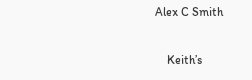Alex C Smith

    Keith’s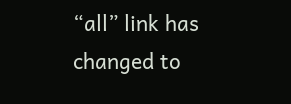“all” link has changed to